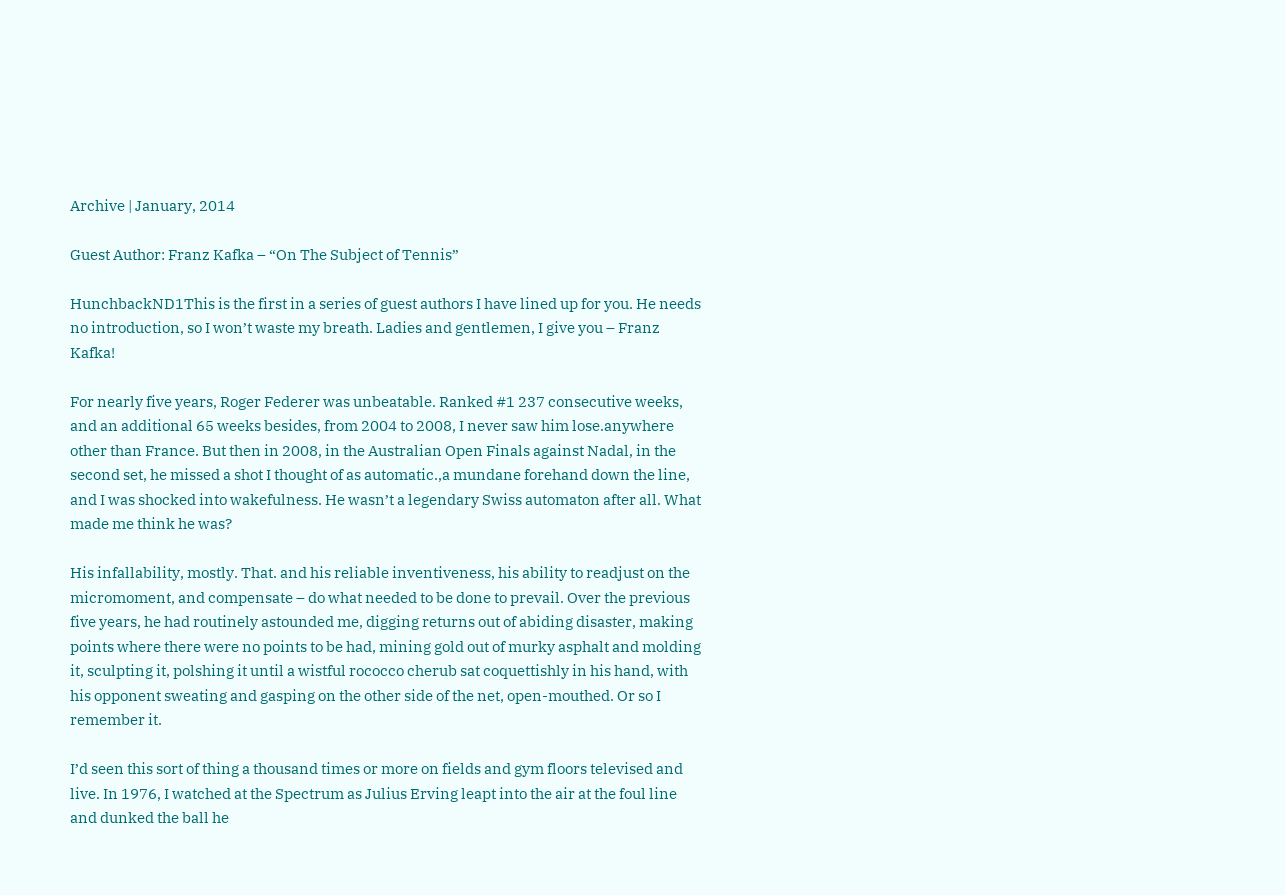Archive | January, 2014

Guest Author: Franz Kafka – “On The Subject of Tennis”

HunchbackND1This is the first in a series of guest authors I have lined up for you. He needs no introduction, so I won’t waste my breath. Ladies and gentlemen, I give you – Franz Kafka!

For nearly five years, Roger Federer was unbeatable. Ranked #1 237 consecutive weeks, and an additional 65 weeks besides, from 2004 to 2008, I never saw him lose.anywhere other than France. But then in 2008, in the Australian Open Finals against Nadal, in the second set, he missed a shot I thought of as automatic.,a mundane forehand down the line, and I was shocked into wakefulness. He wasn’t a legendary Swiss automaton after all. What made me think he was?

His infallability, mostly. That. and his reliable inventiveness, his ability to readjust on the micromoment, and compensate – do what needed to be done to prevail. Over the previous five years, he had routinely astounded me, digging returns out of abiding disaster, making points where there were no points to be had, mining gold out of murky asphalt and molding it, sculpting it, polshing it until a wistful rococco cherub sat coquettishly in his hand, with his opponent sweating and gasping on the other side of the net, open-mouthed. Or so I remember it.

I’d seen this sort of thing a thousand times or more on fields and gym floors televised and live. In 1976, I watched at the Spectrum as Julius Erving leapt into the air at the foul line and dunked the ball he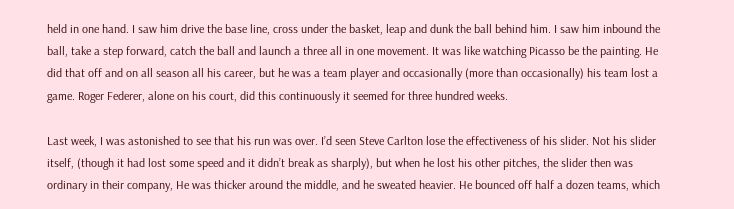held in one hand. I saw him drive the base line, cross under the basket, leap and dunk the ball behind him. I saw him inbound the ball, take a step forward, catch the ball and launch a three all in one movement. It was like watching Picasso be the painting. He did that off and on all season all his career, but he was a team player and occasionally (more than occasionally) his team lost a game. Roger Federer, alone on his court, did this continuously it seemed for three hundred weeks.

Last week, I was astonished to see that his run was over. I’d seen Steve Carlton lose the effectiveness of his slider. Not his slider itself, (though it had lost some speed and it didn’t break as sharply), but when he lost his other pitches, the slider then was ordinary in their company, He was thicker around the middle, and he sweated heavier. He bounced off half a dozen teams, which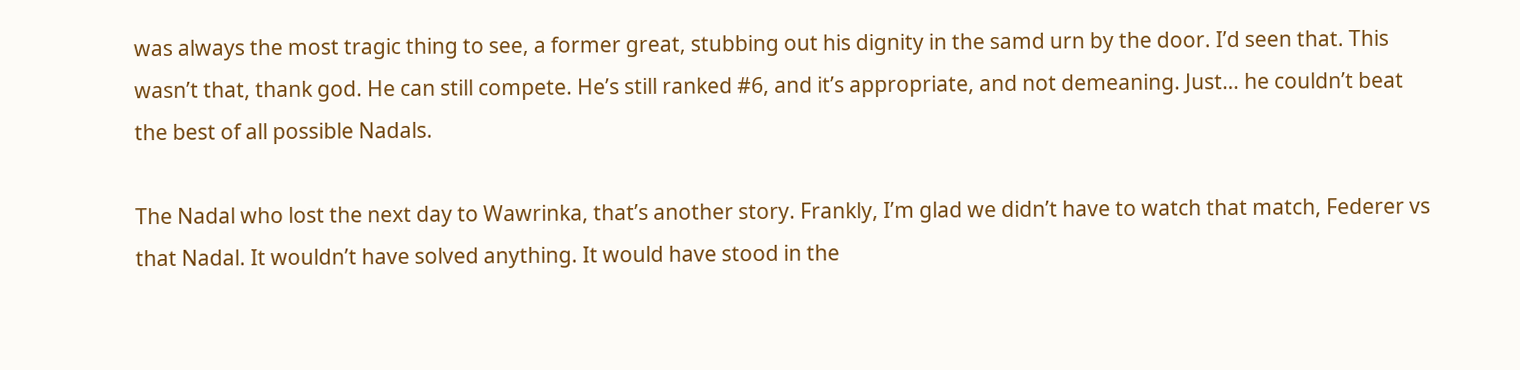was always the most tragic thing to see, a former great, stubbing out his dignity in the samd urn by the door. I’d seen that. This wasn’t that, thank god. He can still compete. He’s still ranked #6, and it’s appropriate, and not demeaning. Just… he couldn’t beat the best of all possible Nadals.

The Nadal who lost the next day to Wawrinka, that’s another story. Frankly, I’m glad we didn’t have to watch that match, Federer vs that Nadal. It wouldn’t have solved anything. It would have stood in the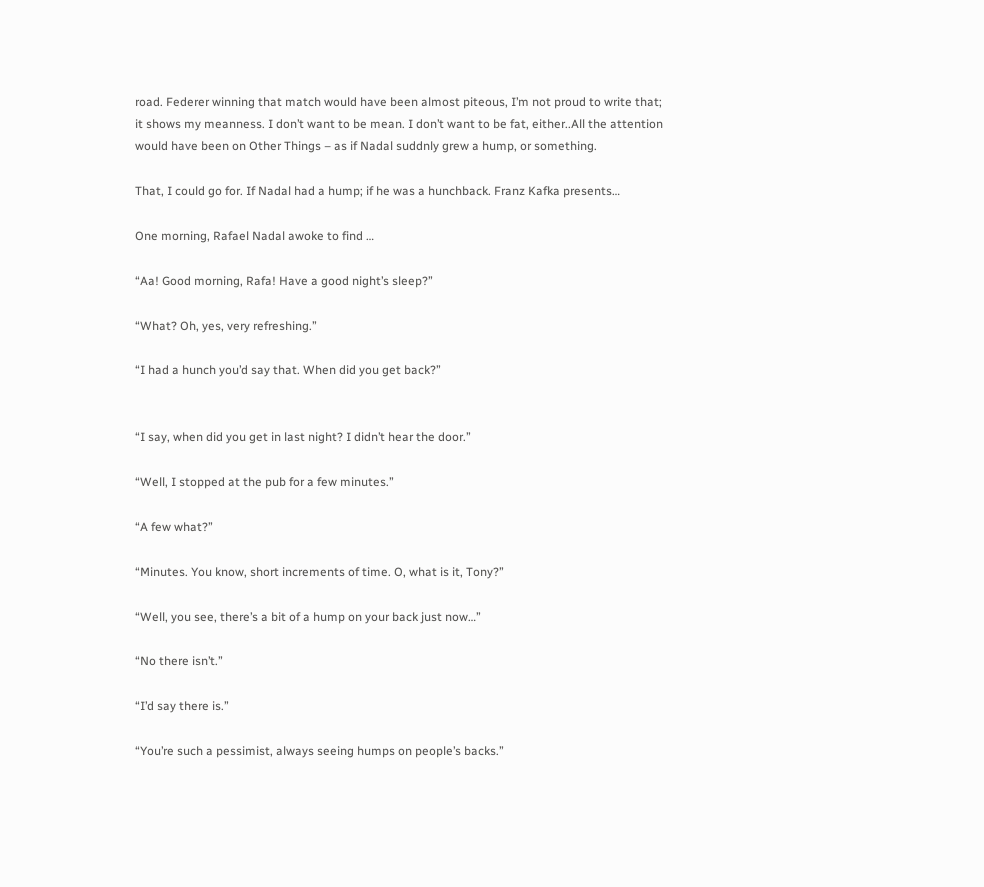road. Federer winning that match would have been almost piteous, I’m not proud to write that; it shows my meanness. I don’t want to be mean. I don’t want to be fat, either..All the attention would have been on Other Things – as if Nadal suddnly grew a hump, or something.

That, I could go for. If Nadal had a hump; if he was a hunchback. Franz Kafka presents…

One morning, Rafael Nadal awoke to find …

“Aa! Good morning, Rafa! Have a good night’s sleep?”

“What? Oh, yes, very refreshing.”

“I had a hunch you’d say that. When did you get back?”


“I say, when did you get in last night? I didn’t hear the door.”

“Well, I stopped at the pub for a few minutes.”

“A few what?”

“Minutes. You know, short increments of time. O, what is it, Tony?”

“Well, you see, there’s a bit of a hump on your back just now…”

“No there isn’t.”

“I’d say there is.”

“You’re such a pessimist, always seeing humps on people’s backs.”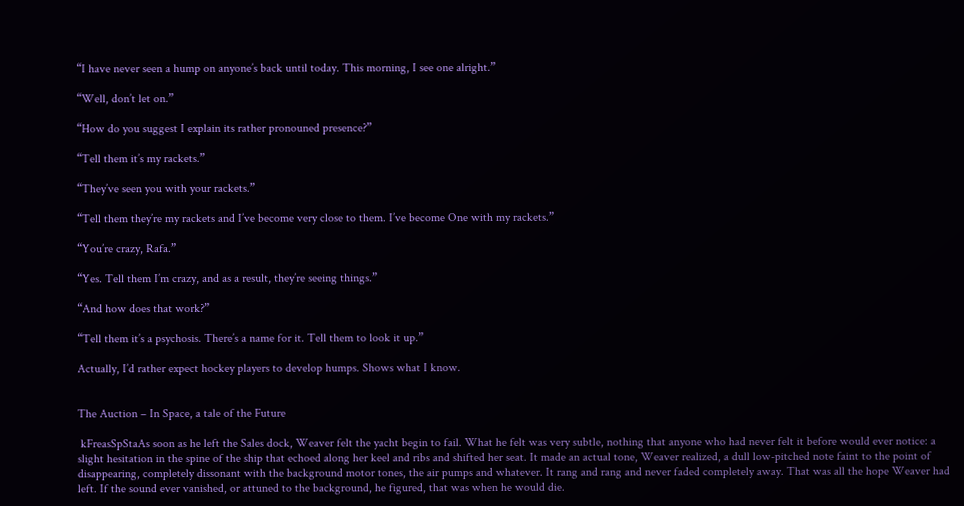“I have never seen a hump on anyone’s back until today. This morning, I see one alright.”

“Well, don’t let on.”

“How do you suggest I explain its rather pronouned presence?”

“Tell them it’s my rackets.”

“They’ve seen you with your rackets.”

“Tell them they’re my rackets and I’ve become very close to them. I’ve become One with my rackets.”

“You’re crazy, Rafa.”

“Yes. Tell them I’m crazy, and as a result, they’re seeing things.”

“And how does that work?”

“Tell them it’s a psychosis. There’s a name for it. Tell them to look it up.”

Actually, I’d rather expect hockey players to develop humps. Shows what I know.


The Auction – In Space, a tale of the Future

 kFreasSpStaAs soon as he left the Sales dock, Weaver felt the yacht begin to fail. What he felt was very subtle, nothing that anyone who had never felt it before would ever notice: a slight hesitation in the spine of the ship that echoed along her keel and ribs and shifted her seat. It made an actual tone, Weaver realized, a dull low-pitched note faint to the point of disappearing, completely dissonant with the background motor tones, the air pumps and whatever. It rang and rang and never faded completely away. That was all the hope Weaver had left. If the sound ever vanished, or attuned to the background, he figured, that was when he would die.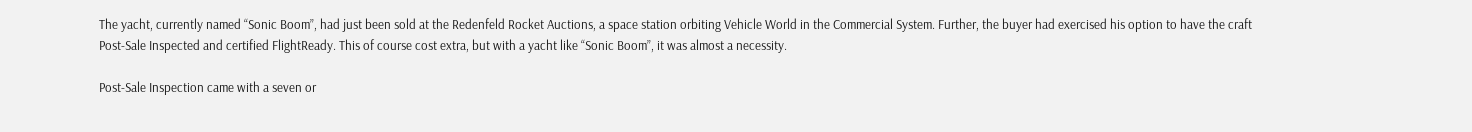The yacht, currently named “Sonic Boom”, had just been sold at the Redenfeld Rocket Auctions, a space station orbiting Vehicle World in the Commercial System. Further, the buyer had exercised his option to have the craft Post-Sale Inspected and certified FlightReady. This of course cost extra, but with a yacht like “Sonic Boom”, it was almost a necessity.

Post-Sale Inspection came with a seven or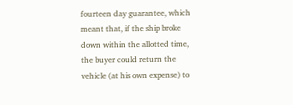fourteen day guarantee, which meant that, if the ship broke down within the allotted time, the buyer could return the vehicle (at his own expense) to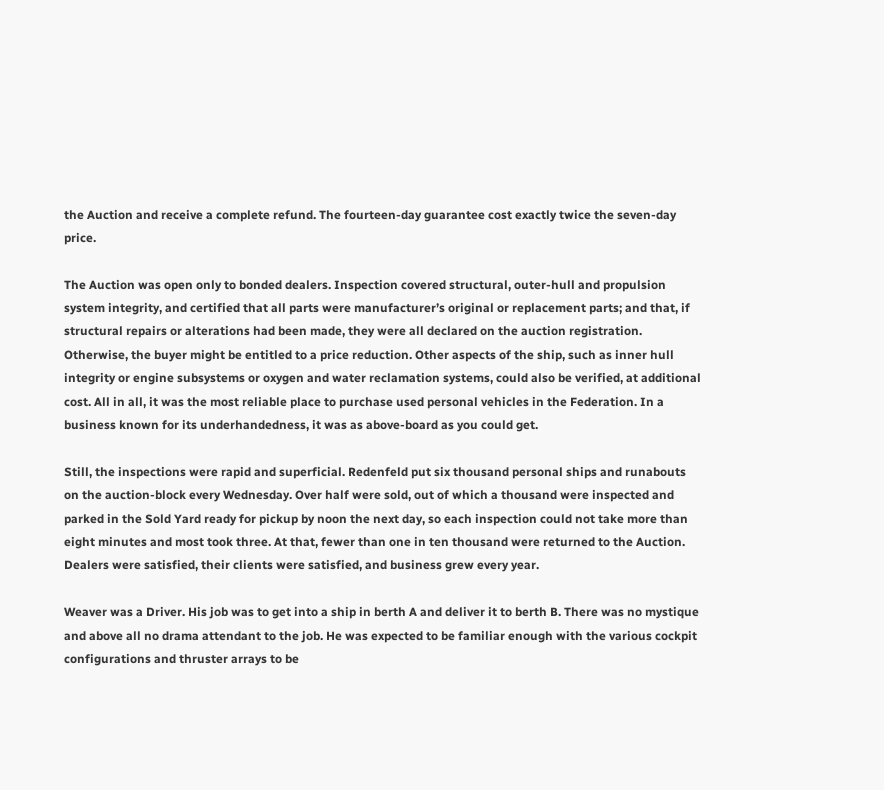the Auction and receive a complete refund. The fourteen-day guarantee cost exactly twice the seven-day price.

The Auction was open only to bonded dealers. Inspection covered structural, outer-hull and propulsion system integrity, and certified that all parts were manufacturer’s original or replacement parts; and that, if structural repairs or alterations had been made, they were all declared on the auction registration. Otherwise, the buyer might be entitled to a price reduction. Other aspects of the ship, such as inner hull integrity or engine subsystems or oxygen and water reclamation systems, could also be verified, at additional cost. All in all, it was the most reliable place to purchase used personal vehicles in the Federation. In a business known for its underhandedness, it was as above-board as you could get.

Still, the inspections were rapid and superficial. Redenfeld put six thousand personal ships and runabouts on the auction-block every Wednesday. Over half were sold, out of which a thousand were inspected and parked in the Sold Yard ready for pickup by noon the next day, so each inspection could not take more than eight minutes and most took three. At that, fewer than one in ten thousand were returned to the Auction. Dealers were satisfied, their clients were satisfied, and business grew every year.

Weaver was a Driver. His job was to get into a ship in berth A and deliver it to berth B. There was no mystique and above all no drama attendant to the job. He was expected to be familiar enough with the various cockpit configurations and thruster arrays to be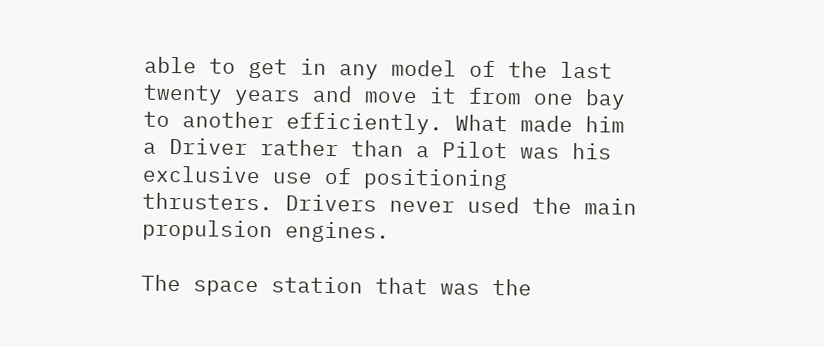able to get in any model of the last twenty years and move it from one bay to another efficiently. What made him a Driver rather than a Pilot was his exclusive use of positioning thrusters. Drivers never used the main propulsion engines.

The space station that was the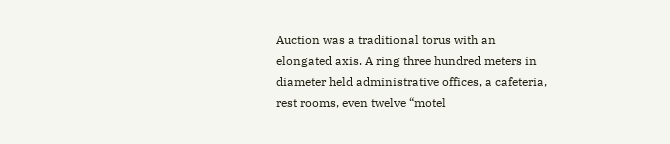Auction was a traditional torus with an elongated axis. A ring three hundred meters in diameter held administrative offices, a cafeteria, rest rooms, even twelve “motel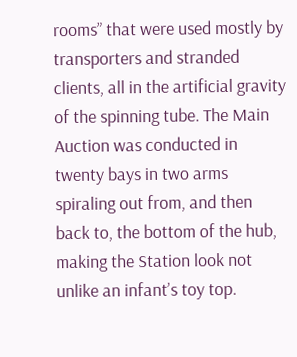rooms” that were used mostly by transporters and stranded clients, all in the artificial gravity of the spinning tube. The Main Auction was conducted in twenty bays in two arms spiraling out from, and then back to, the bottom of the hub, making the Station look not unlike an infant’s toy top.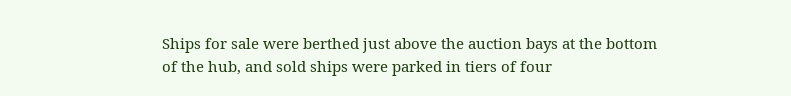Ships for sale were berthed just above the auction bays at the bottom of the hub, and sold ships were parked in tiers of four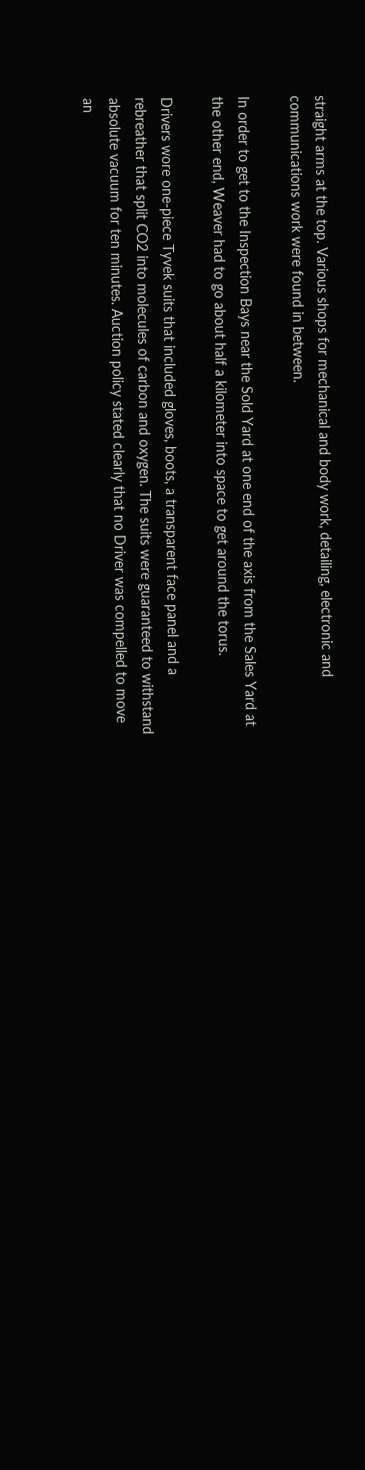straight arms at the top. Various shops for mechanical and body work, detailing, electronic and communications work were found in between.

In order to get to the Inspection Bays near the Sold Yard at one end of the axis from the Sales Yard at the other end, Weaver had to go about half a kilometer into space to get around the torus.

Drivers wore one-piece Tyvek suits that included gloves, boots, a transparent face panel and a rebreather that split CO2 into molecules of carbon and oxygen. The suits were guaranteed to withstand absolute vacuum for ten minutes. Auction policy stated clearly that no Driver was compelled to move an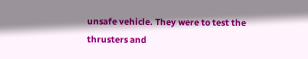unsafe vehicle. They were to test the thrusters and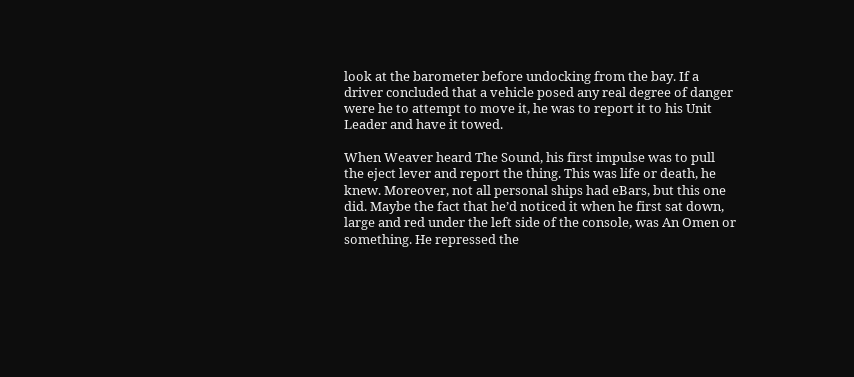look at the barometer before undocking from the bay. If a driver concluded that a vehicle posed any real degree of danger were he to attempt to move it, he was to report it to his Unit Leader and have it towed.

When Weaver heard The Sound, his first impulse was to pull the eject lever and report the thing. This was life or death, he knew. Moreover, not all personal ships had eBars, but this one did. Maybe the fact that he’d noticed it when he first sat down, large and red under the left side of the console, was An Omen or something. He repressed the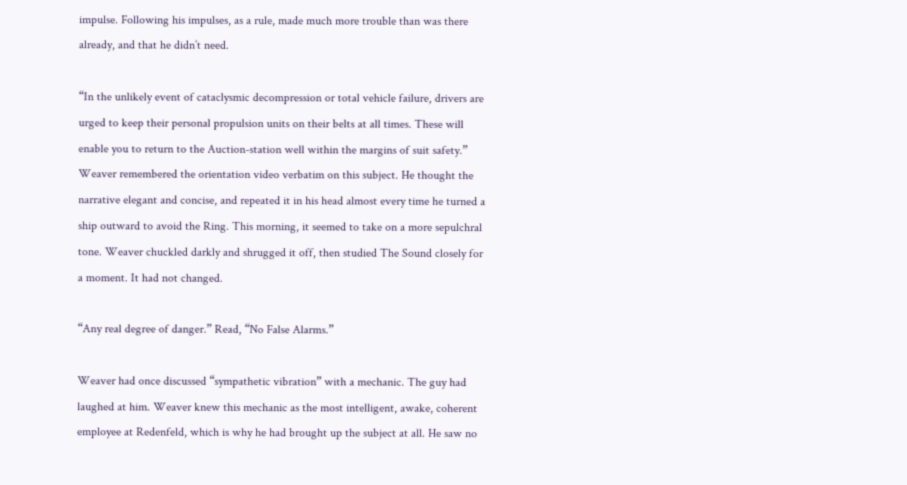impulse. Following his impulses, as a rule, made much more trouble than was there already, and that he didn’t need.

“In the unlikely event of cataclysmic decompression or total vehicle failure, drivers are urged to keep their personal propulsion units on their belts at all times. These will enable you to return to the Auction-station well within the margins of suit safety.” Weaver remembered the orientation video verbatim on this subject. He thought the narrative elegant and concise, and repeated it in his head almost every time he turned a ship outward to avoid the Ring. This morning, it seemed to take on a more sepulchral tone. Weaver chuckled darkly and shrugged it off, then studied The Sound closely for a moment. It had not changed.

“Any real degree of danger.” Read, “No False Alarms.”

Weaver had once discussed “sympathetic vibration” with a mechanic. The guy had laughed at him. Weaver knew this mechanic as the most intelligent, awake, coherent employee at Redenfeld, which is why he had brought up the subject at all. He saw no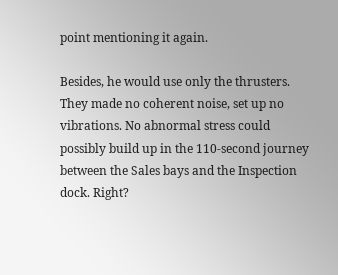point mentioning it again.

Besides, he would use only the thrusters. They made no coherent noise, set up no vibrations. No abnormal stress could possibly build up in the 110-second journey between the Sales bays and the Inspection dock. Right?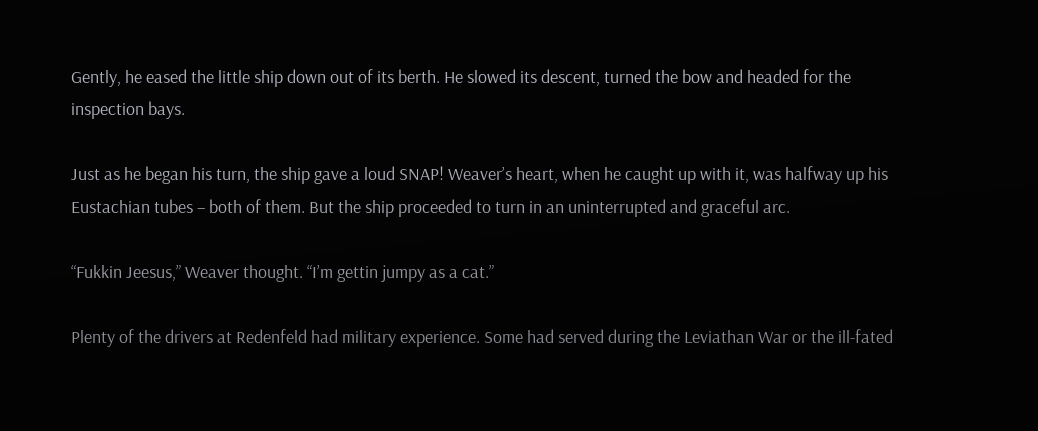Gently, he eased the little ship down out of its berth. He slowed its descent, turned the bow and headed for the inspection bays.

Just as he began his turn, the ship gave a loud SNAP! Weaver’s heart, when he caught up with it, was halfway up his Eustachian tubes – both of them. But the ship proceeded to turn in an uninterrupted and graceful arc.

“Fukkin Jeesus,” Weaver thought. “I’m gettin jumpy as a cat.”

Plenty of the drivers at Redenfeld had military experience. Some had served during the Leviathan War or the ill-fated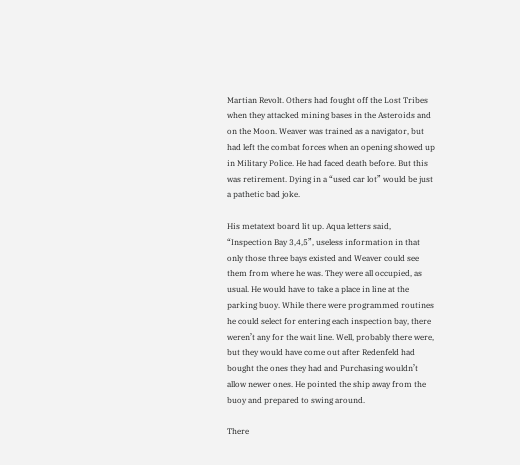Martian Revolt. Others had fought off the Lost Tribes when they attacked mining bases in the Asteroids and on the Moon. Weaver was trained as a navigator, but had left the combat forces when an opening showed up in Military Police. He had faced death before. But this was retirement. Dying in a “used car lot” would be just a pathetic bad joke.

His metatext board lit up. Aqua letters said, “Inspection Bay 3,4,5”, useless information in that only those three bays existed and Weaver could see them from where he was. They were all occupied, as usual. He would have to take a place in line at the parking buoy. While there were programmed routines he could select for entering each inspection bay, there weren’t any for the wait line. Well, probably there were, but they would have come out after Redenfeld had bought the ones they had and Purchasing wouldn’t allow newer ones. He pointed the ship away from the buoy and prepared to swing around.

There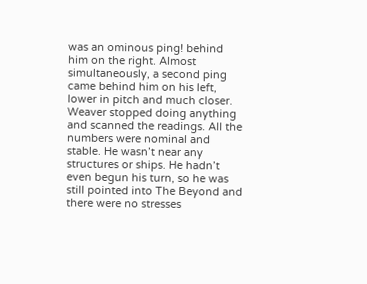was an ominous ping! behind him on the right. Almost simultaneously, a second ping came behind him on his left, lower in pitch and much closer. Weaver stopped doing anything and scanned the readings. All the numbers were nominal and stable. He wasn’t near any structures or ships. He hadn’t even begun his turn, so he was still pointed into The Beyond and there were no stresses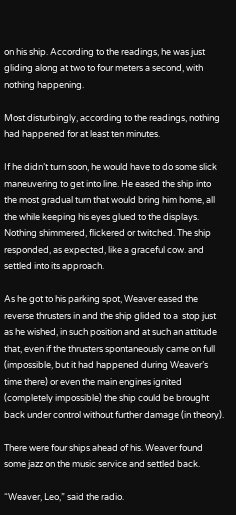on his ship. According to the readings, he was just gliding along at two to four meters a second, with nothing happening.

Most disturbingly, according to the readings, nothing had happened for at least ten minutes.

If he didn’t turn soon, he would have to do some slick maneuvering to get into line. He eased the ship into the most gradual turn that would bring him home, all the while keeping his eyes glued to the displays. Nothing shimmered, flickered or twitched. The ship responded, as expected, like a graceful cow. and settled into its approach.

As he got to his parking spot, Weaver eased the reverse thrusters in and the ship glided to a  stop just as he wished, in such position and at such an attitude that, even if the thrusters spontaneously came on full (impossible, but it had happened during Weaver’s time there) or even the main engines ignited (completely impossible) the ship could be brought back under control without further damage (in theory).

There were four ships ahead of his. Weaver found some jazz on the music service and settled back.

“Weaver, Leo,” said the radio.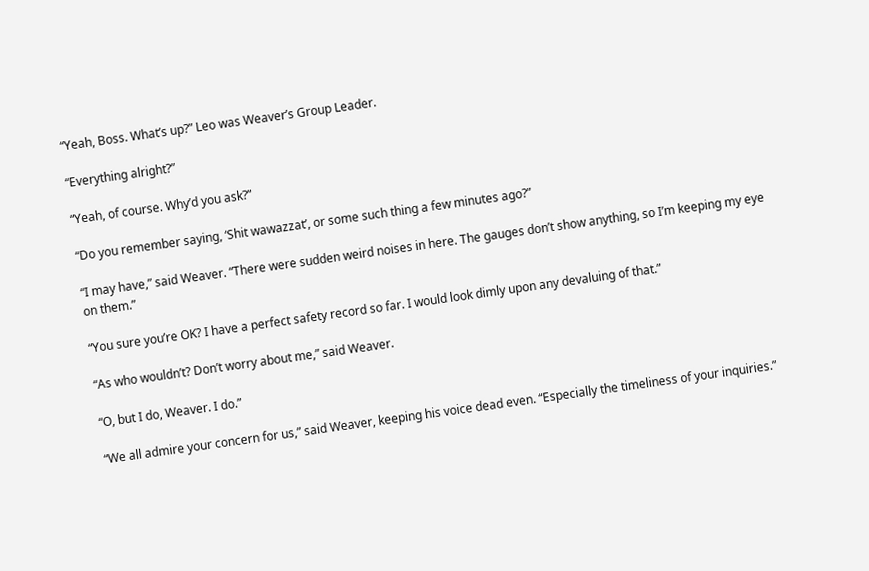“Yeah, Boss. What’s up?” Leo was Weaver’s Group Leader.

“Everything alright?”

“Yeah, of course. Why’d you ask?”

“Do you remember saying, ‘Shit wawazzat’, or some such thing a few minutes ago?”

“I may have,” said Weaver. “There were sudden weird noises in here. The gauges don’t show anything, so I’m keeping my eye on them.”

“You sure you’re OK? I have a perfect safety record so far. I would look dimly upon any devaluing of that.”

“As who wouldn’t? Don’t worry about me,” said Weaver.

“O, but I do, Weaver. I do.”

“We all admire your concern for us,” said Weaver, keeping his voice dead even. “Especially the timeliness of your inquiries.”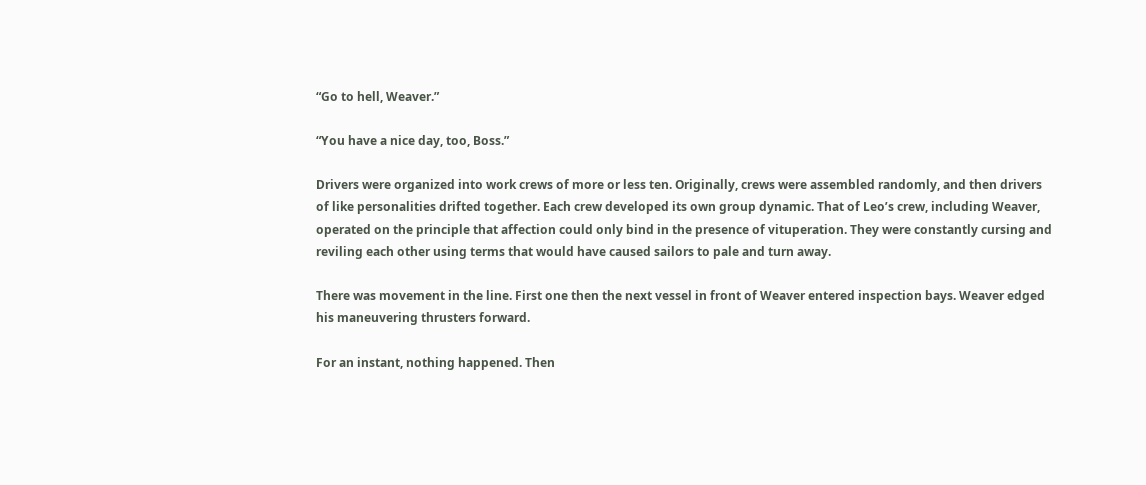“Go to hell, Weaver.”

“You have a nice day, too, Boss.”

Drivers were organized into work crews of more or less ten. Originally, crews were assembled randomly, and then drivers of like personalities drifted together. Each crew developed its own group dynamic. That of Leo’s crew, including Weaver, operated on the principle that affection could only bind in the presence of vituperation. They were constantly cursing and reviling each other using terms that would have caused sailors to pale and turn away.

There was movement in the line. First one then the next vessel in front of Weaver entered inspection bays. Weaver edged his maneuvering thrusters forward.

For an instant, nothing happened. Then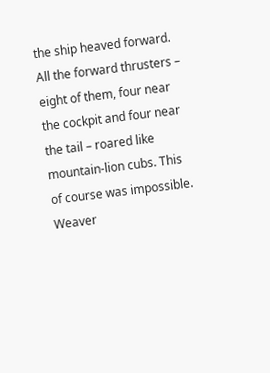the ship heaved forward. All the forward thrusters – eight of them, four near the cockpit and four near the tail – roared like mountain-lion cubs. This of course was impossible. Weaver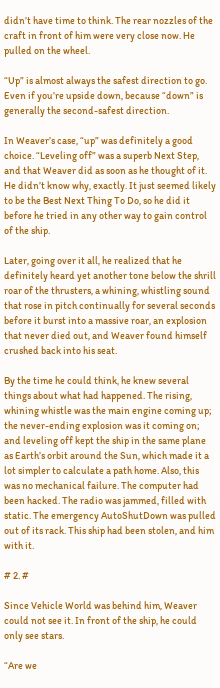didn’t have time to think. The rear nozzles of the craft in front of him were very close now. He pulled on the wheel.

“Up” is almost always the safest direction to go.  Even if you’re upside down, because “down” is generally the second-safest direction.

In Weaver’s case, “up” was definitely a good choice. “Leveling off” was a superb Next Step, and that Weaver did as soon as he thought of it. He didn’t know why, exactly. It just seemed likely to be the Best Next Thing To Do, so he did it before he tried in any other way to gain control of the ship.

Later, going over it all, he realized that he definitely heard yet another tone below the shrill roar of the thrusters, a whining, whistling sound that rose in pitch continually for several seconds before it burst into a massive roar, an explosion that never died out, and Weaver found himself crushed back into his seat.

By the time he could think, he knew several things about what had happened. The rising, whining whistle was the main engine coming up; the never-ending explosion was it coming on; and leveling off kept the ship in the same plane as Earth’s orbit around the Sun, which made it a lot simpler to calculate a path home. Also, this was no mechanical failure. The computer had been hacked. The radio was jammed, filled with static. The emergency AutoShutDown was pulled out of its rack. This ship had been stolen, and him with it.

# 2. #

Since Vehicle World was behind him, Weaver could not see it. In front of the ship, he could only see stars.

“Are we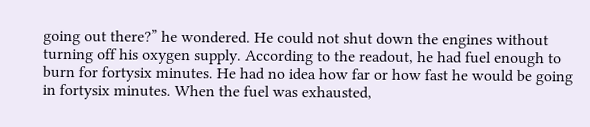going out there?” he wondered. He could not shut down the engines without turning off his oxygen supply. According to the readout, he had fuel enough to burn for fortysix minutes. He had no idea how far or how fast he would be going in fortysix minutes. When the fuel was exhausted,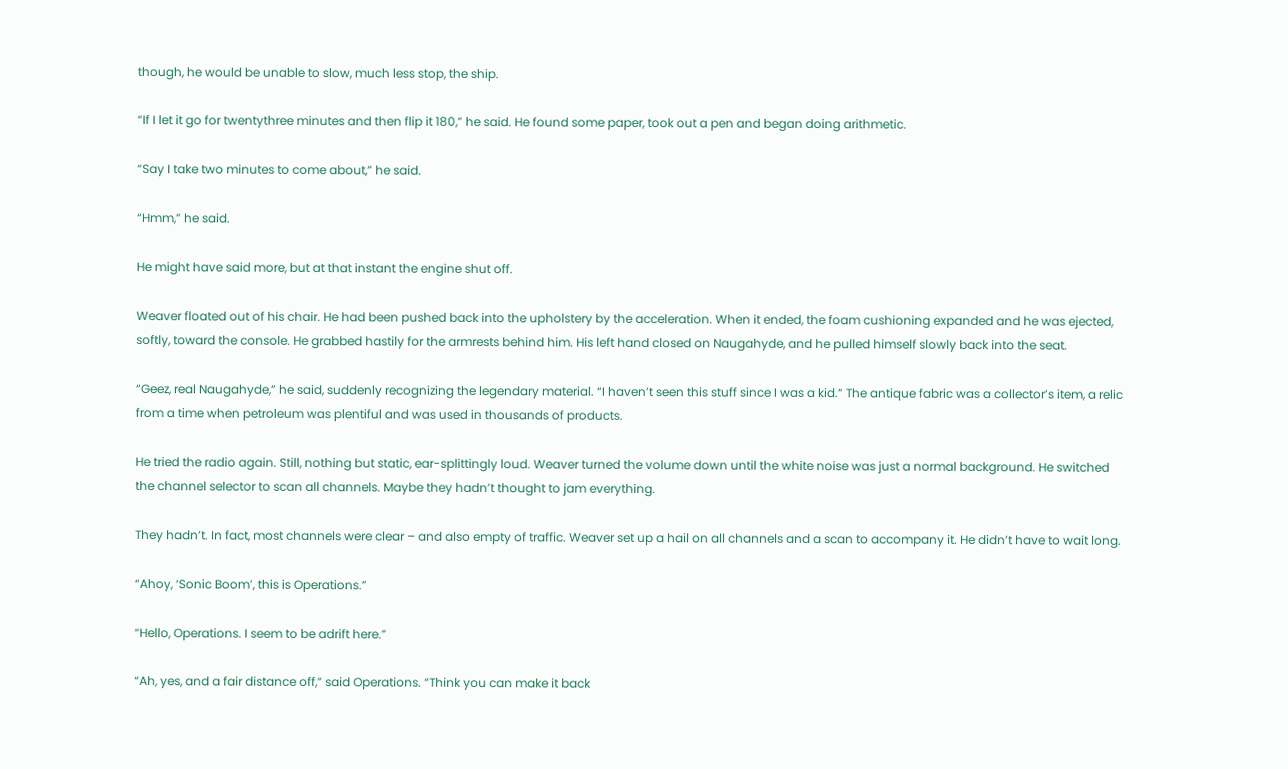though, he would be unable to slow, much less stop, the ship.

“If I let it go for twentythree minutes and then flip it 180,” he said. He found some paper, took out a pen and began doing arithmetic.

“Say I take two minutes to come about,” he said.

“Hmm,” he said.

He might have said more, but at that instant the engine shut off.

Weaver floated out of his chair. He had been pushed back into the upholstery by the acceleration. When it ended, the foam cushioning expanded and he was ejected, softly, toward the console. He grabbed hastily for the armrests behind him. His left hand closed on Naugahyde, and he pulled himself slowly back into the seat.

“Geez, real Naugahyde,” he said, suddenly recognizing the legendary material. “I haven’t seen this stuff since I was a kid.” The antique fabric was a collector’s item, a relic from a time when petroleum was plentiful and was used in thousands of products.

He tried the radio again. Still, nothing but static, ear-splittingly loud. Weaver turned the volume down until the white noise was just a normal background. He switched the channel selector to scan all channels. Maybe they hadn’t thought to jam everything.

They hadn’t. In fact, most channels were clear – and also empty of traffic. Weaver set up a hail on all channels and a scan to accompany it. He didn’t have to wait long.

“Ahoy, ‘Sonic Boom’, this is Operations.”

“Hello, Operations. I seem to be adrift here.”

“Ah, yes, and a fair distance off,” said Operations. “Think you can make it back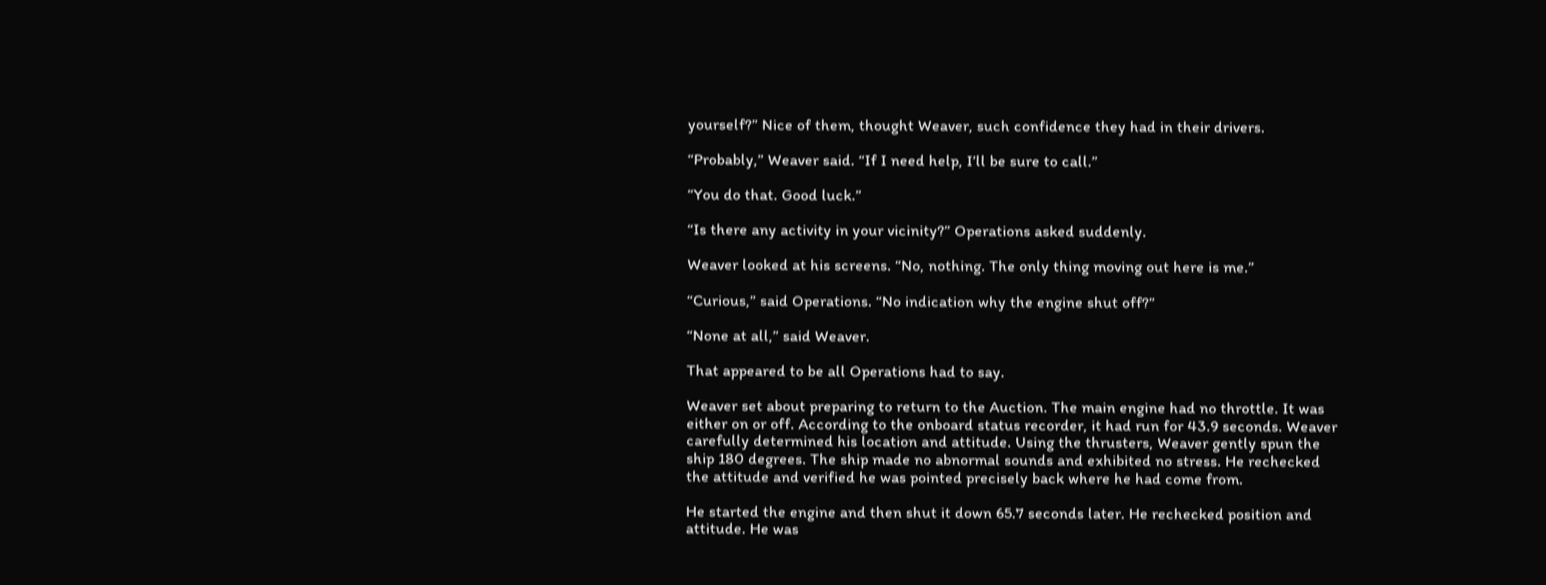yourself?” Nice of them, thought Weaver, such confidence they had in their drivers.

“Probably,” Weaver said. “If I need help, I’ll be sure to call.”

“You do that. Good luck.”

“Is there any activity in your vicinity?” Operations asked suddenly.

Weaver looked at his screens. “No, nothing. The only thing moving out here is me.”

“Curious,” said Operations. “No indication why the engine shut off?”

“None at all,” said Weaver.

That appeared to be all Operations had to say.

Weaver set about preparing to return to the Auction. The main engine had no throttle. It was either on or off. According to the onboard status recorder, it had run for 43.9 seconds. Weaver carefully determined his location and attitude. Using the thrusters, Weaver gently spun the ship 180 degrees. The ship made no abnormal sounds and exhibited no stress. He rechecked the attitude and verified he was pointed precisely back where he had come from.

He started the engine and then shut it down 65.7 seconds later. He rechecked position and attitude. He was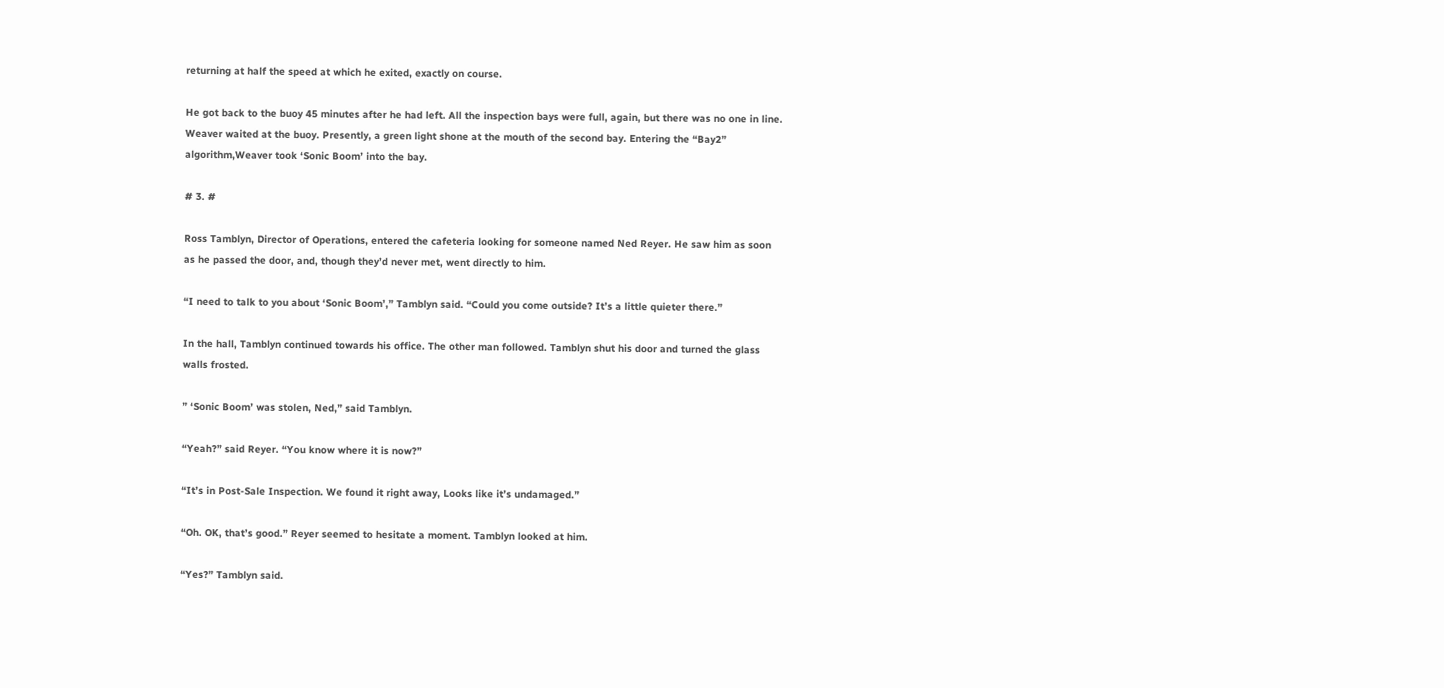returning at half the speed at which he exited, exactly on course.

He got back to the buoy 45 minutes after he had left. All the inspection bays were full, again, but there was no one in line. Weaver waited at the buoy. Presently, a green light shone at the mouth of the second bay. Entering the “Bay2” algorithm,Weaver took ‘Sonic Boom’ into the bay.

# 3. #

Ross Tamblyn, Director of Operations, entered the cafeteria looking for someone named Ned Reyer. He saw him as soon as he passed the door, and, though they’d never met, went directly to him.

“I need to talk to you about ‘Sonic Boom’,” Tamblyn said. “Could you come outside? It’s a little quieter there.”

In the hall, Tamblyn continued towards his office. The other man followed. Tamblyn shut his door and turned the glass walls frosted.

” ‘Sonic Boom’ was stolen, Ned,” said Tamblyn.

“Yeah?” said Reyer. “You know where it is now?”

“It’s in Post-Sale Inspection. We found it right away, Looks like it’s undamaged.”

“Oh. OK, that’s good.” Reyer seemed to hesitate a moment. Tamblyn looked at him.

“Yes?” Tamblyn said.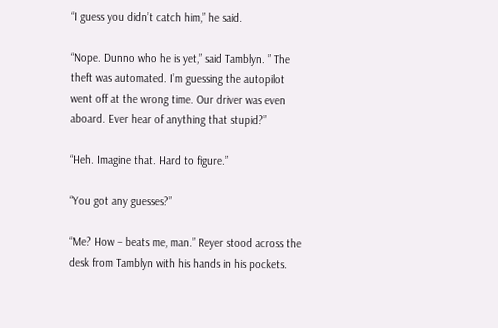“I guess you didn’t catch him,” he said.

“Nope. Dunno who he is yet,” said Tamblyn. ” The theft was automated. I’m guessing the autopilot went off at the wrong time. Our driver was even aboard. Ever hear of anything that stupid?”

“Heh. Imagine that. Hard to figure.”

“You got any guesses?”

“Me? How – beats me, man.” Reyer stood across the desk from Tamblyn with his hands in his pockets.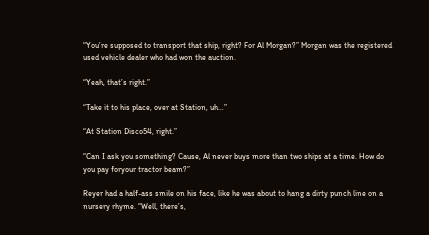“You’re supposed to transport that ship, right? For Al Morgan?” Morgan was the registered used vehicle dealer who had won the auction.

“Yeah, that’s right.”

“Take it to his place, over at Station, uh…”

“At Station Disco54, right.”

“Can I ask you something? Cause, Al never buys more than two ships at a time. How do you pay foryour tractor beam?”

Reyer had a half-ass smile on his face, like he was about to hang a dirty punch line on a nursery rhyme. “Well, there’s,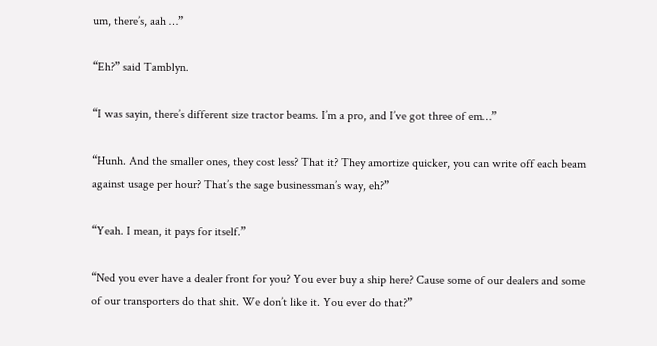um, there’s, aah …”

“Eh?” said Tamblyn.

“I was sayin, there’s different size tractor beams. I’m a pro, and I’ve got three of em…”

“Hunh. And the smaller ones, they cost less? That it? They amortize quicker, you can write off each beam against usage per hour? That’s the sage businessman’s way, eh?”

“Yeah. I mean, it pays for itself.”

“Ned you ever have a dealer front for you? You ever buy a ship here? Cause some of our dealers and some of our transporters do that shit. We don’t like it. You ever do that?”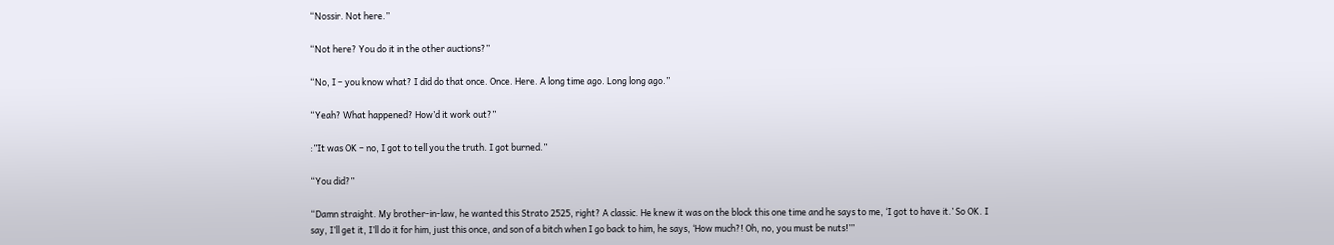“Nossir. Not here.”

“Not here? You do it in the other auctions?”

“No, I – you know what? I did do that once. Once. Here. A long time ago. Long long ago.”

“Yeah? What happened? How’d it work out?”

:”It was OK – no, I got to tell you the truth. I got burned.”

“You did?”

“Damn straight. My brother-in-law, he wanted this Strato 2525, right? A classic. He knew it was on the block this one time and he says to me, ‘I got to have it.’ So OK. I say, I’ll get it, I’ll do it for him, just this once, and son of a bitch when I go back to him, he says, ‘How much?! Oh, no, you must be nuts!’”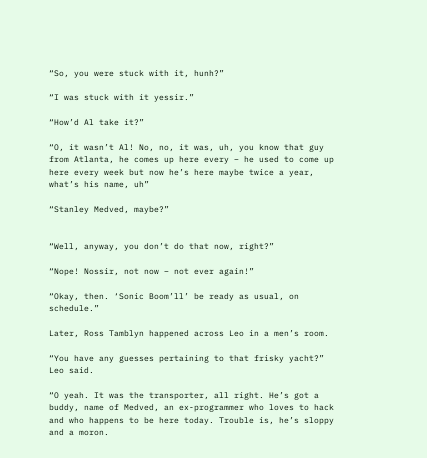“So, you were stuck with it, hunh?”

“I was stuck with it yessir.”

“How’d Al take it?”

“O, it wasn’t Al! No, no, it was, uh, you know that guy from Atlanta, he comes up here every – he used to come up here every week but now he’s here maybe twice a year, what’s his name, uh”

“Stanley Medved, maybe?”


“Well, anyway, you don’t do that now, right?”

“Nope! Nossir, not now – not ever again!”

“Okay, then. ‘Sonic Boom’ll’ be ready as usual, on schedule.”

Later, Ross Tamblyn happened across Leo in a men’s room.

“You have any guesses pertaining to that frisky yacht?” Leo said.

“O yeah. It was the transporter, all right. He’s got a buddy, name of Medved, an ex-programmer who loves to hack and who happens to be here today. Trouble is, he’s sloppy and a moron.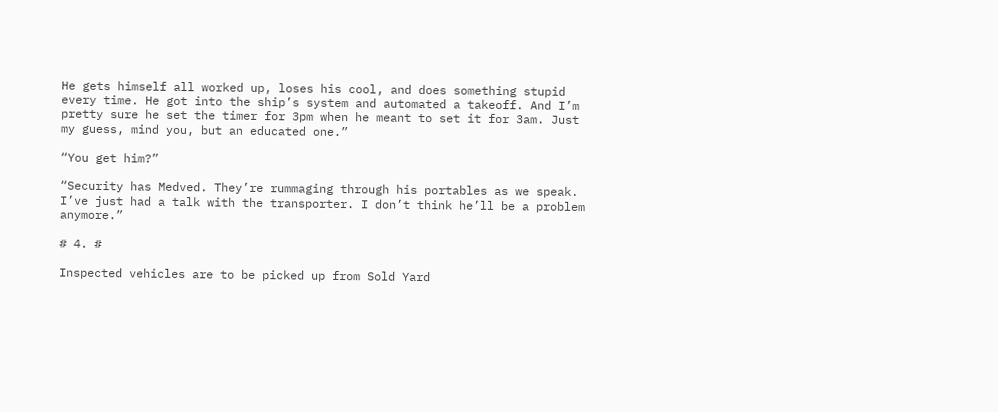He gets himself all worked up, loses his cool, and does something stupid every time. He got into the ship’s system and automated a takeoff. And I’m pretty sure he set the timer for 3pm when he meant to set it for 3am. Just my guess, mind you, but an educated one.”

“You get him?”

“Security has Medved. They’re rummaging through his portables as we speak. I’ve just had a talk with the transporter. I don’t think he’ll be a problem anymore.”

# 4. #

Inspected vehicles are to be picked up from Sold Yard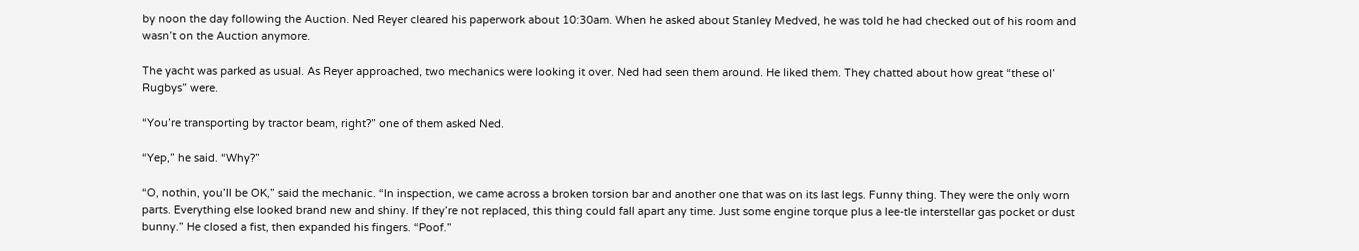by noon the day following the Auction. Ned Reyer cleared his paperwork about 10:30am. When he asked about Stanley Medved, he was told he had checked out of his room and wasn’t on the Auction anymore.

The yacht was parked as usual. As Reyer approached, two mechanics were looking it over. Ned had seen them around. He liked them. They chatted about how great “these ol’ Rugbys” were.

“You’re transporting by tractor beam, right?” one of them asked Ned.

“Yep,” he said. “Why?”

“O, nothin, you’ll be OK,” said the mechanic. “In inspection, we came across a broken torsion bar and another one that was on its last legs. Funny thing. They were the only worn parts. Everything else looked brand new and shiny. If they’re not replaced, this thing could fall apart any time. Just some engine torque plus a lee-tle interstellar gas pocket or dust bunny.” He closed a fist, then expanded his fingers. “Poof.”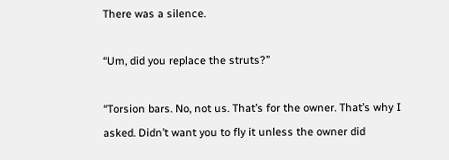There was a silence.

“Um, did you replace the struts?”

“Torsion bars. No, not us. That’s for the owner. That’s why I asked. Didn’t want you to fly it unless the owner did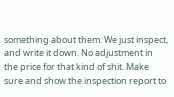something about them. We just inspect, and write it down. No adjustment in the price for that kind of shit. Make sure and show the inspection report to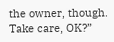the owner, though. Take care, OK?”